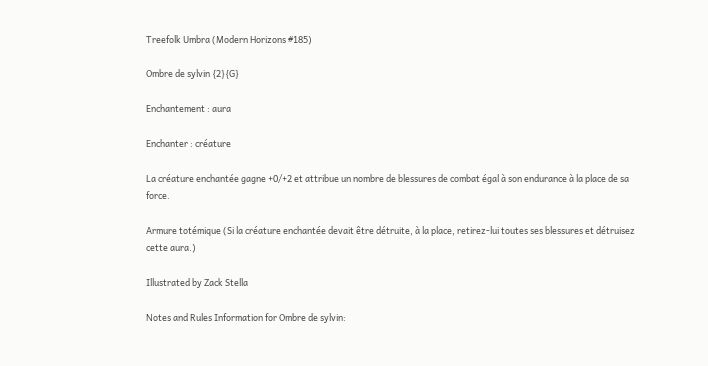Treefolk Umbra (Modern Horizons #185)

Ombre de sylvin {2}{G}

Enchantement : aura

Enchanter : créature

La créature enchantée gagne +0/+2 et attribue un nombre de blessures de combat égal à son endurance à la place de sa force.

Armure totémique (Si la créature enchantée devait être détruite, à la place, retirez-lui toutes ses blessures et détruisez cette aura.)

Illustrated by Zack Stella

Notes and Rules Information for Ombre de sylvin: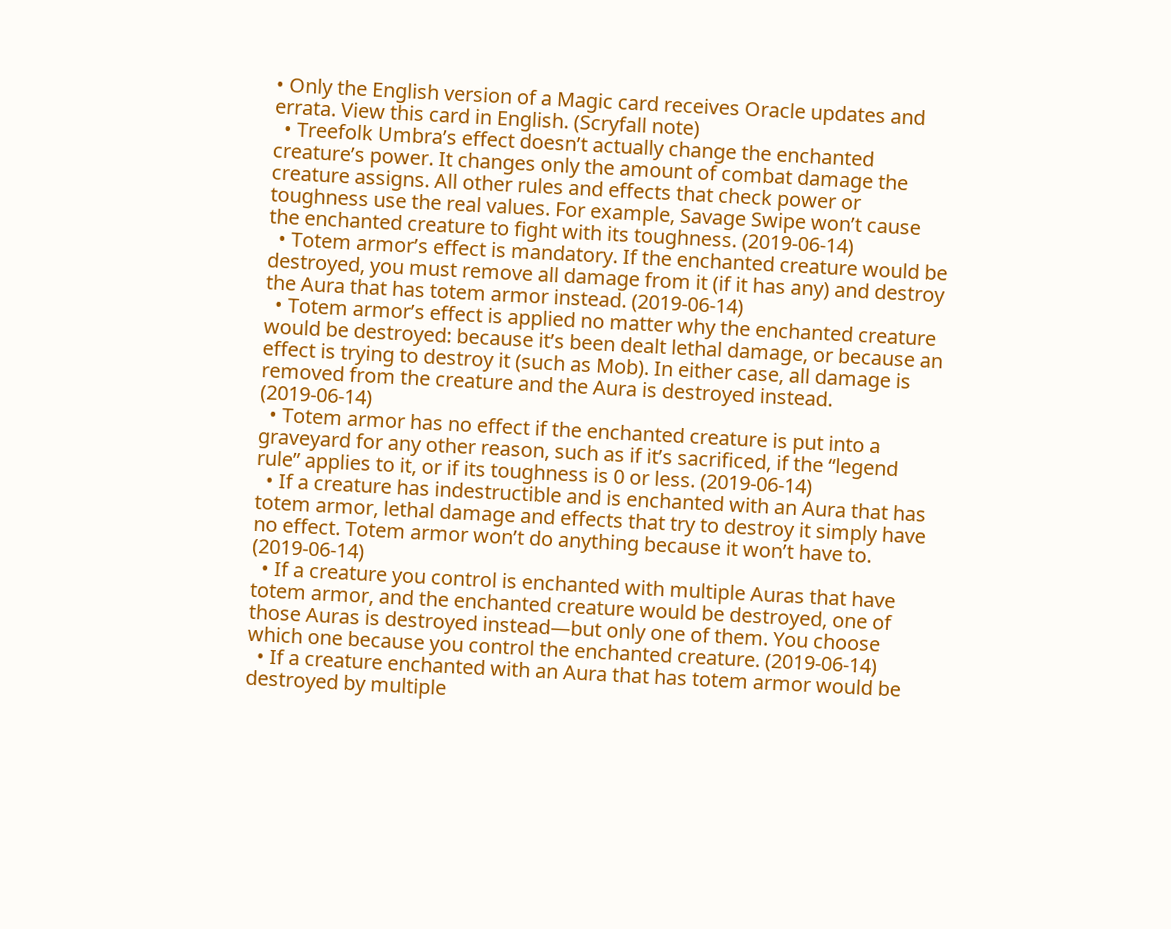• Only the English version of a Magic card receives Oracle updates and errata. View this card in English. (Scryfall note)
  • Treefolk Umbra’s effect doesn’t actually change the enchanted creature’s power. It changes only the amount of combat damage the creature assigns. All other rules and effects that check power or toughness use the real values. For example, Savage Swipe won’t cause the enchanted creature to fight with its toughness. (2019-06-14)
  • Totem armor’s effect is mandatory. If the enchanted creature would be destroyed, you must remove all damage from it (if it has any) and destroy the Aura that has totem armor instead. (2019-06-14)
  • Totem armor’s effect is applied no matter why the enchanted creature would be destroyed: because it’s been dealt lethal damage, or because an effect is trying to destroy it (such as Mob). In either case, all damage is removed from the creature and the Aura is destroyed instead. (2019-06-14)
  • Totem armor has no effect if the enchanted creature is put into a graveyard for any other reason, such as if it’s sacrificed, if the “legend rule” applies to it, or if its toughness is 0 or less. (2019-06-14)
  • If a creature has indestructible and is enchanted with an Aura that has totem armor, lethal damage and effects that try to destroy it simply have no effect. Totem armor won’t do anything because it won’t have to. (2019-06-14)
  • If a creature you control is enchanted with multiple Auras that have totem armor, and the enchanted creature would be destroyed, one of those Auras is destroyed instead—but only one of them. You choose which one because you control the enchanted creature. (2019-06-14)
  • If a creature enchanted with an Aura that has totem armor would be destroyed by multiple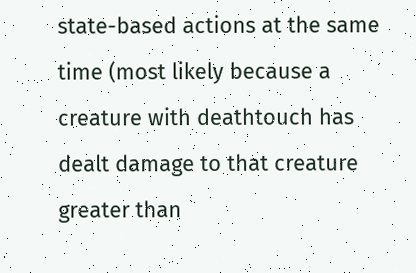state-based actions at the same time (most likely because a creature with deathtouch has dealt damage to that creature greater than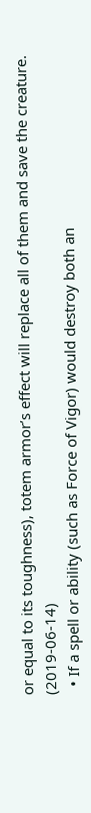or equal to its toughness), totem armor’s effect will replace all of them and save the creature. (2019-06-14)
  • If a spell or ability (such as Force of Vigor) would destroy both an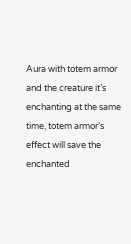Aura with totem armor and the creature it’s enchanting at the same time, totem armor’s effect will save the enchanted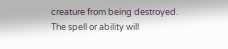creature from being destroyed. The spell or ability will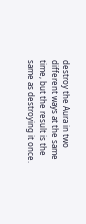destroy the Aura in two different ways at the same time, but the result is the same as destroying it once.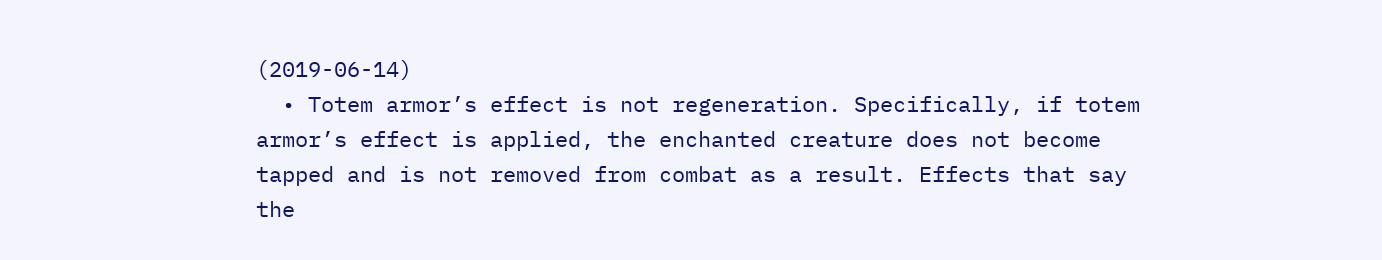(2019-06-14)
  • Totem armor’s effect is not regeneration. Specifically, if totem armor’s effect is applied, the enchanted creature does not become tapped and is not removed from combat as a result. Effects that say the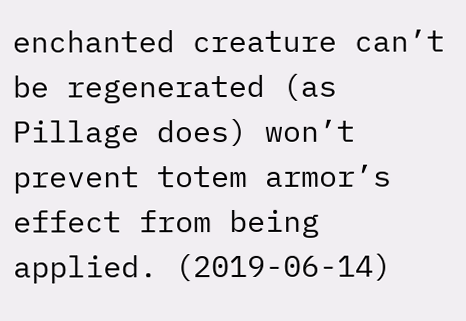enchanted creature can’t be regenerated (as Pillage does) won’t prevent totem armor’s effect from being applied. (2019-06-14)